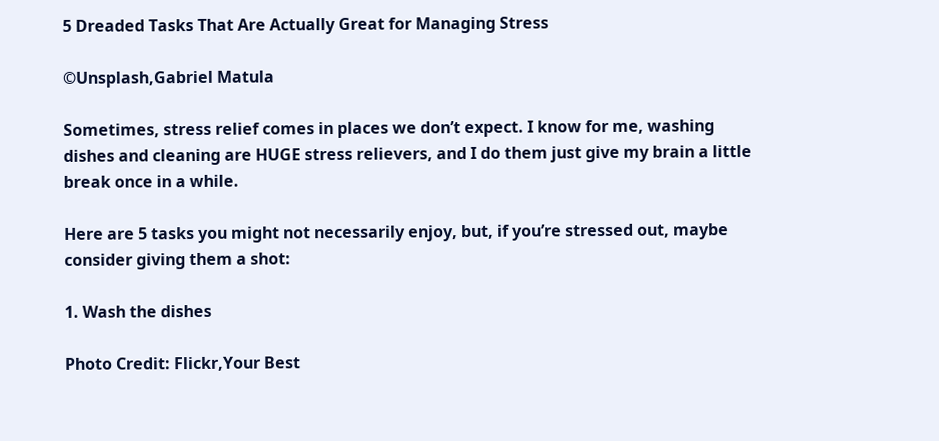5 Dreaded Tasks That Are Actually Great for Managing Stress

©Unsplash,Gabriel Matula

Sometimes, stress relief comes in places we don’t expect. I know for me, washing dishes and cleaning are HUGE stress relievers, and I do them just give my brain a little break once in a while.

Here are 5 tasks you might not necessarily enjoy, but, if you’re stressed out, maybe consider giving them a shot:

1. Wash the dishes

Photo Credit: Flickr,Your Best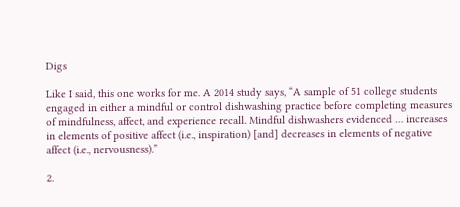Digs

Like I said, this one works for me. A 2014 study says, “A sample of 51 college students engaged in either a mindful or control dishwashing practice before completing measures of mindfulness, affect, and experience recall. Mindful dishwashers evidenced … increases in elements of positive affect (i.e., inspiration) [and] decreases in elements of negative affect (i.e., nervousness).”

2.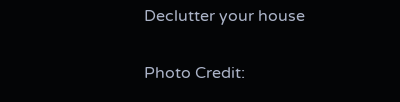Declutter your house

Photo Credit: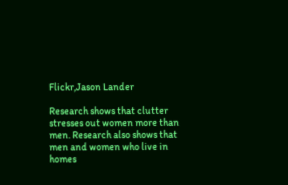Flickr,Jason Lander

Research shows that clutter stresses out women more than men. Research also shows that men and women who live in homes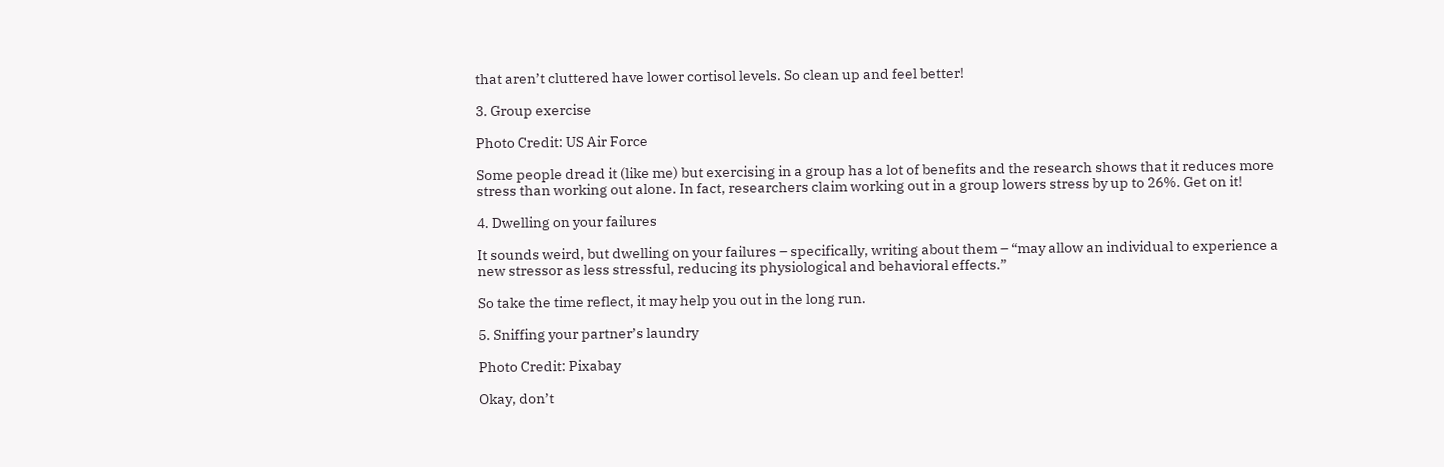that aren’t cluttered have lower cortisol levels. So clean up and feel better!

3. Group exercise

Photo Credit: US Air Force

Some people dread it (like me) but exercising in a group has a lot of benefits and the research shows that it reduces more stress than working out alone. In fact, researchers claim working out in a group lowers stress by up to 26%. Get on it!

4. Dwelling on your failures

It sounds weird, but dwelling on your failures – specifically, writing about them – “may allow an individual to experience a new stressor as less stressful, reducing its physiological and behavioral effects.”

So take the time reflect, it may help you out in the long run.

5. Sniffing your partner’s laundry

Photo Credit: Pixabay

Okay, don’t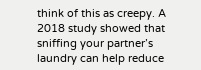think of this as creepy. A 2018 study showed that sniffing your partner’s laundry can help reduce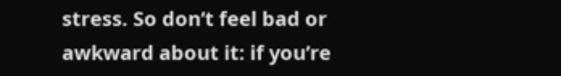stress. So don’t feel bad or awkward about it: if you’re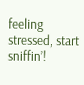feeling stressed, start sniffin’!